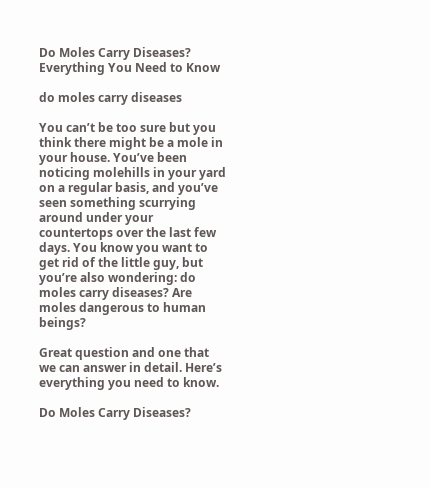Do Moles Carry Diseases? Everything You Need to Know

do moles carry diseases

You can’t be too sure but you think there might be a mole in your house. You’ve been noticing molehills in your yard on a regular basis, and you’ve seen something scurrying around under your countertops over the last few days. You know you want to get rid of the little guy, but you’re also wondering: do moles carry diseases? Are moles dangerous to human beings?

Great question and one that we can answer in detail. Here’s everything you need to know.

Do Moles Carry Diseases?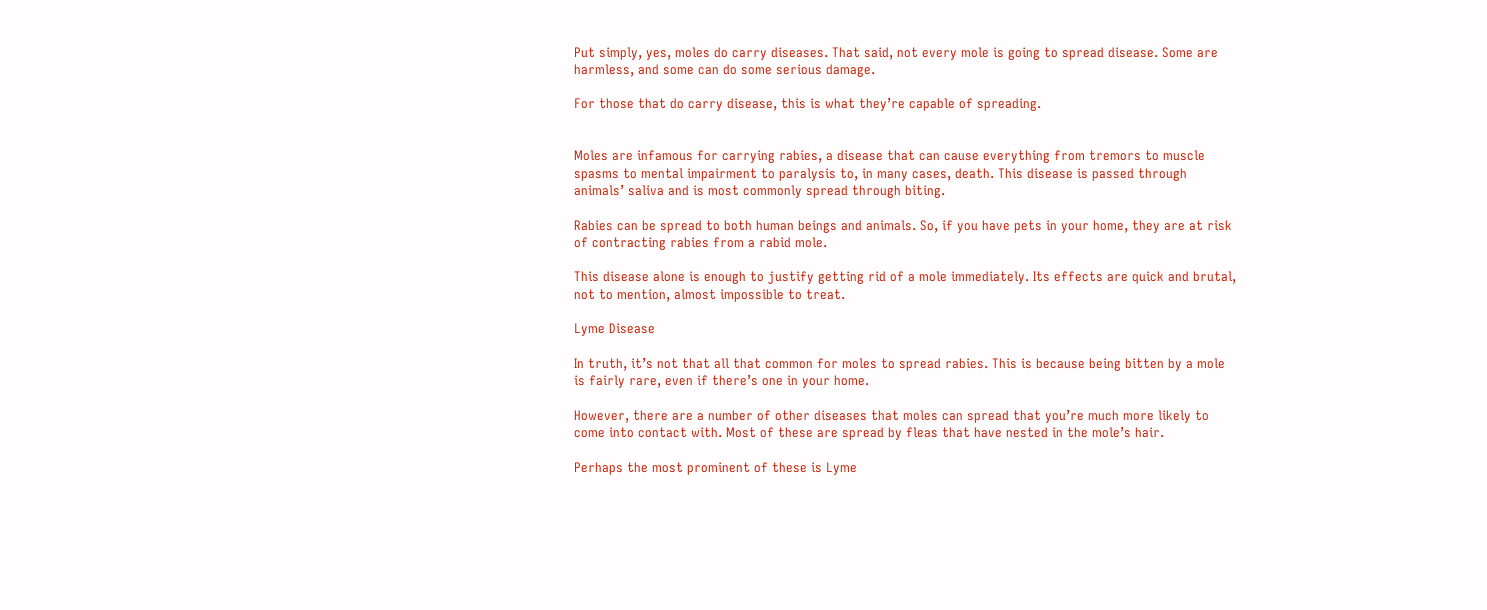Put simply, yes, moles do carry diseases. That said, not every mole is going to spread disease. Some are harmless, and some can do some serious damage.

For those that do carry disease, this is what they’re capable of spreading.


Moles are infamous for carrying rabies, a disease that can cause everything from tremors to muscle spasms to mental impairment to paralysis to, in many cases, death. This disease is passed through animals’ saliva and is most commonly spread through biting.

Rabies can be spread to both human beings and animals. So, if you have pets in your home, they are at risk of contracting rabies from a rabid mole.

This disease alone is enough to justify getting rid of a mole immediately. Its effects are quick and brutal, not to mention, almost impossible to treat.

Lyme Disease

In truth, it’s not that all that common for moles to spread rabies. This is because being bitten by a mole is fairly rare, even if there’s one in your home.

However, there are a number of other diseases that moles can spread that you’re much more likely to come into contact with. Most of these are spread by fleas that have nested in the mole’s hair.

Perhaps the most prominent of these is Lyme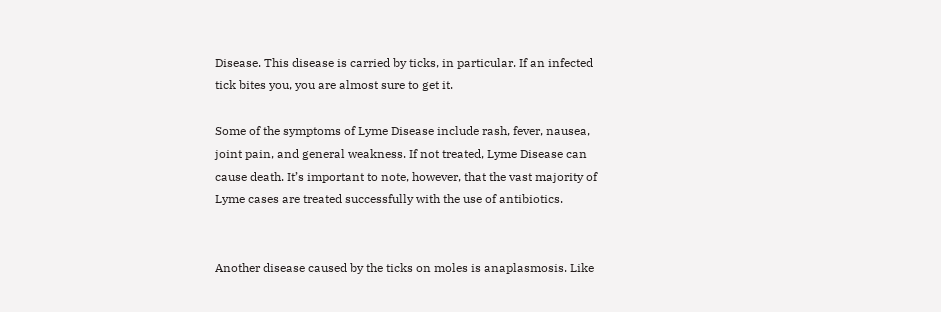Disease. This disease is carried by ticks, in particular. If an infected tick bites you, you are almost sure to get it.

Some of the symptoms of Lyme Disease include rash, fever, nausea, joint pain, and general weakness. If not treated, Lyme Disease can cause death. It’s important to note, however, that the vast majority of Lyme cases are treated successfully with the use of antibiotics.


Another disease caused by the ticks on moles is anaplasmosis. Like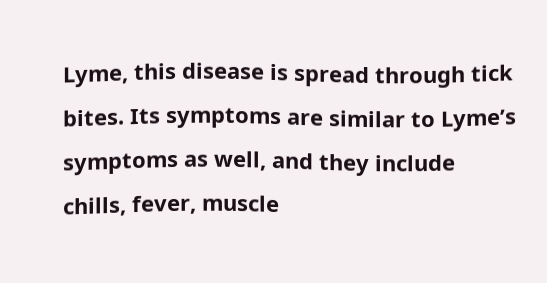Lyme, this disease is spread through tick bites. Its symptoms are similar to Lyme’s symptoms as well, and they include chills, fever, muscle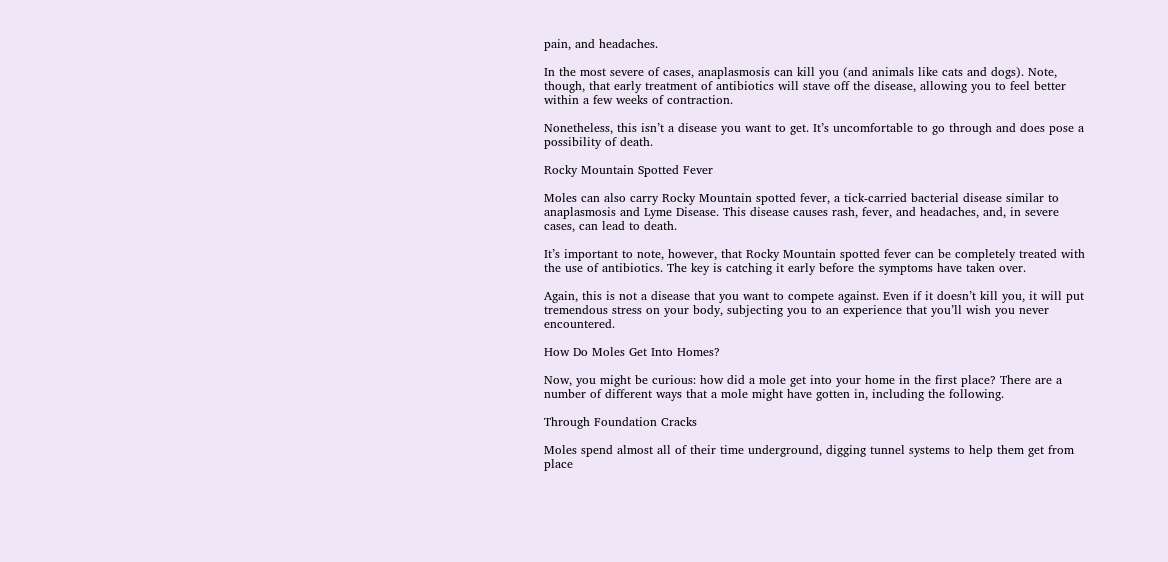pain, and headaches.

In the most severe of cases, anaplasmosis can kill you (and animals like cats and dogs). Note, though, that early treatment of antibiotics will stave off the disease, allowing you to feel better within a few weeks of contraction.

Nonetheless, this isn’t a disease you want to get. It’s uncomfortable to go through and does pose a possibility of death.

Rocky Mountain Spotted Fever

Moles can also carry Rocky Mountain spotted fever, a tick-carried bacterial disease similar to anaplasmosis and Lyme Disease. This disease causes rash, fever, and headaches, and, in severe cases, can lead to death.

It’s important to note, however, that Rocky Mountain spotted fever can be completely treated with the use of antibiotics. The key is catching it early before the symptoms have taken over.

Again, this is not a disease that you want to compete against. Even if it doesn’t kill you, it will put tremendous stress on your body, subjecting you to an experience that you’ll wish you never encountered.

How Do Moles Get Into Homes?

Now, you might be curious: how did a mole get into your home in the first place? There are a number of different ways that a mole might have gotten in, including the following.

Through Foundation Cracks

Moles spend almost all of their time underground, digging tunnel systems to help them get from place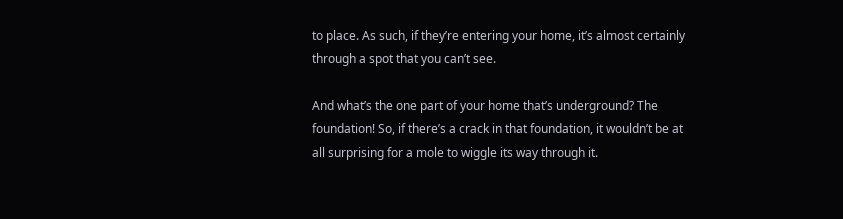to place. As such, if they’re entering your home, it’s almost certainly through a spot that you can’t see.

And what’s the one part of your home that’s underground? The foundation! So, if there’s a crack in that foundation, it wouldn’t be at all surprising for a mole to wiggle its way through it.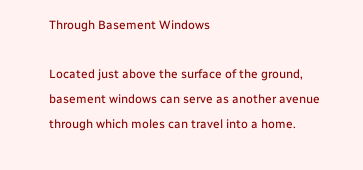Through Basement Windows

Located just above the surface of the ground, basement windows can serve as another avenue through which moles can travel into a home.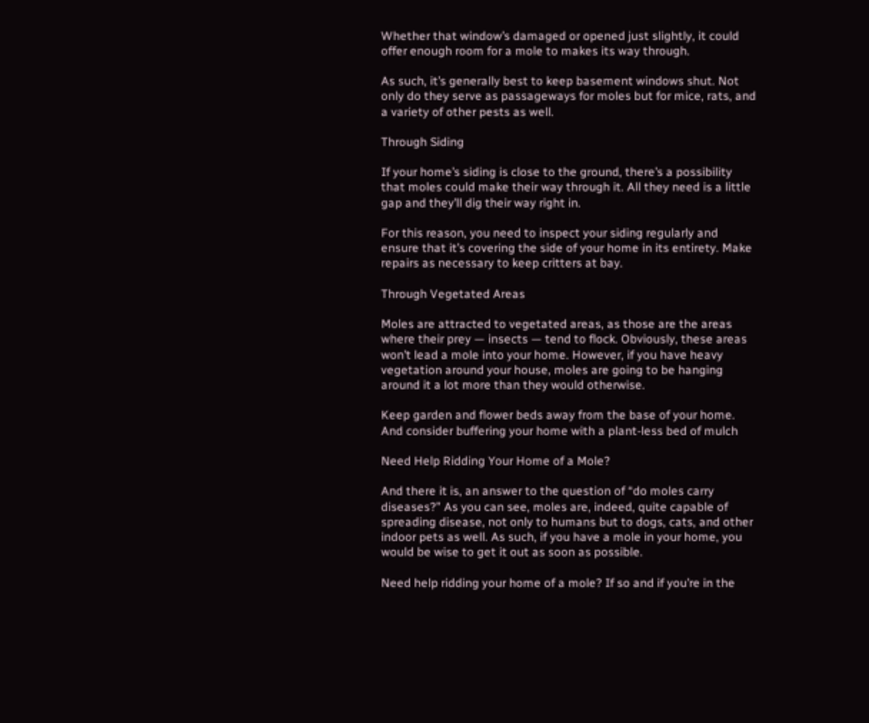Whether that window’s damaged or opened just slightly, it could offer enough room for a mole to makes its way through.

As such, it’s generally best to keep basement windows shut. Not only do they serve as passageways for moles but for mice, rats, and a variety of other pests as well.

Through Siding

If your home’s siding is close to the ground, there’s a possibility that moles could make their way through it. All they need is a little gap and they’ll dig their way right in.

For this reason, you need to inspect your siding regularly and ensure that it’s covering the side of your home in its entirety. Make repairs as necessary to keep critters at bay.

Through Vegetated Areas

Moles are attracted to vegetated areas, as those are the areas where their prey — insects — tend to flock. Obviously, these areas won’t lead a mole into your home. However, if you have heavy vegetation around your house, moles are going to be hanging around it a lot more than they would otherwise.

Keep garden and flower beds away from the base of your home. And consider buffering your home with a plant-less bed of mulch

Need Help Ridding Your Home of a Mole?

And there it is, an answer to the question of “do moles carry diseases?” As you can see, moles are, indeed, quite capable of spreading disease, not only to humans but to dogs, cats, and other indoor pets as well. As such, if you have a mole in your home, you would be wise to get it out as soon as possible.

Need help ridding your home of a mole? If so and if you’re in the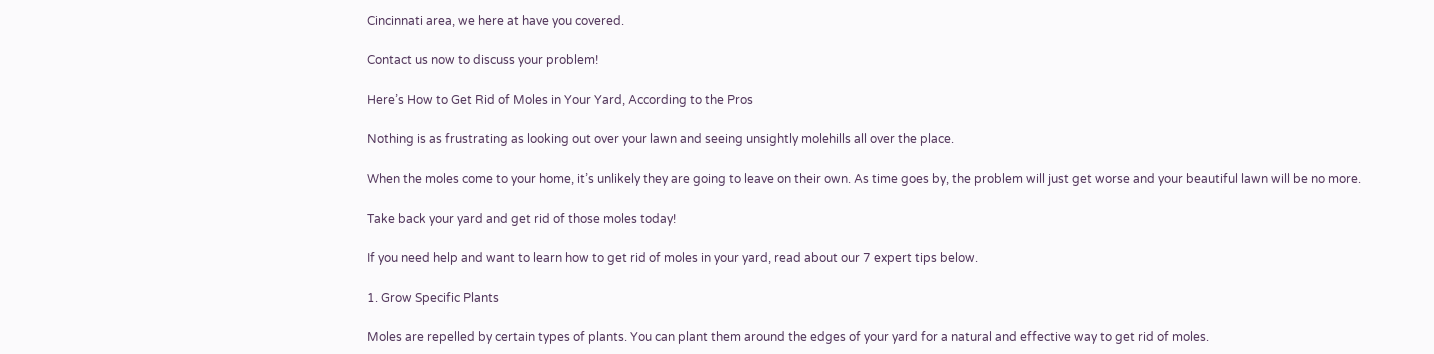Cincinnati area, we here at have you covered.

Contact us now to discuss your problem!

Here’s How to Get Rid of Moles in Your Yard, According to the Pros

Nothing is as frustrating as looking out over your lawn and seeing unsightly molehills all over the place.

When the moles come to your home, it’s unlikely they are going to leave on their own. As time goes by, the problem will just get worse and your beautiful lawn will be no more.

Take back your yard and get rid of those moles today!

If you need help and want to learn how to get rid of moles in your yard, read about our 7 expert tips below.

1. Grow Specific Plants

Moles are repelled by certain types of plants. You can plant them around the edges of your yard for a natural and effective way to get rid of moles.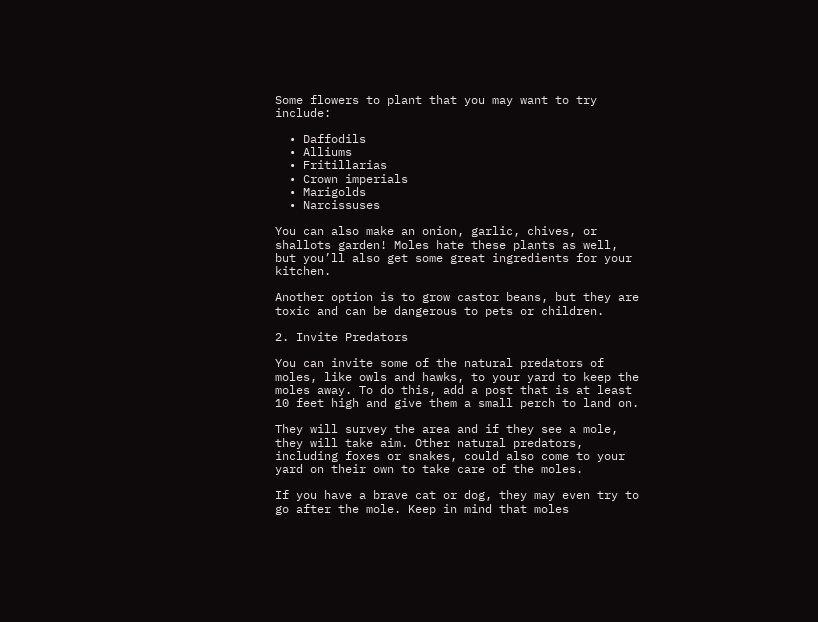Some flowers to plant that you may want to try include:

  • Daffodils
  • Alliums
  • Fritillarias
  • Crown imperials
  • Marigolds
  • Narcissuses

You can also make an onion, garlic, chives, or shallots garden! Moles hate these plants as well, but you’ll also get some great ingredients for your kitchen.

Another option is to grow castor beans, but they are toxic and can be dangerous to pets or children.

2. Invite Predators

You can invite some of the natural predators of moles, like owls and hawks, to your yard to keep the moles away. To do this, add a post that is at least 10 feet high and give them a small perch to land on.

They will survey the area and if they see a mole, they will take aim. Other natural predators, including foxes or snakes, could also come to your yard on their own to take care of the moles.

If you have a brave cat or dog, they may even try to go after the mole. Keep in mind that moles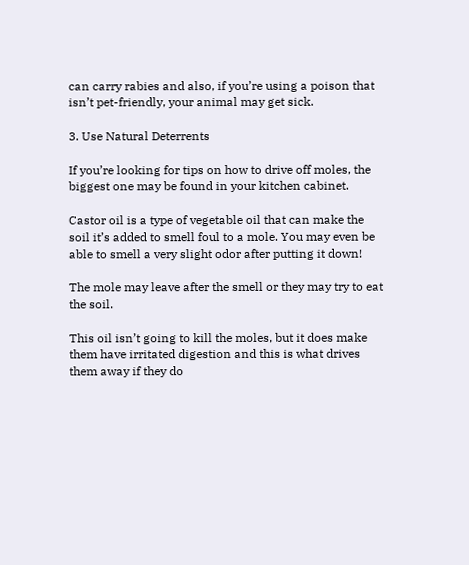can carry rabies and also, if you’re using a poison that isn’t pet-friendly, your animal may get sick.

3. Use Natural Deterrents

If you’re looking for tips on how to drive off moles, the biggest one may be found in your kitchen cabinet.

Castor oil is a type of vegetable oil that can make the soil it’s added to smell foul to a mole. You may even be able to smell a very slight odor after putting it down!

The mole may leave after the smell or they may try to eat the soil.

This oil isn’t going to kill the moles, but it does make them have irritated digestion and this is what drives them away if they do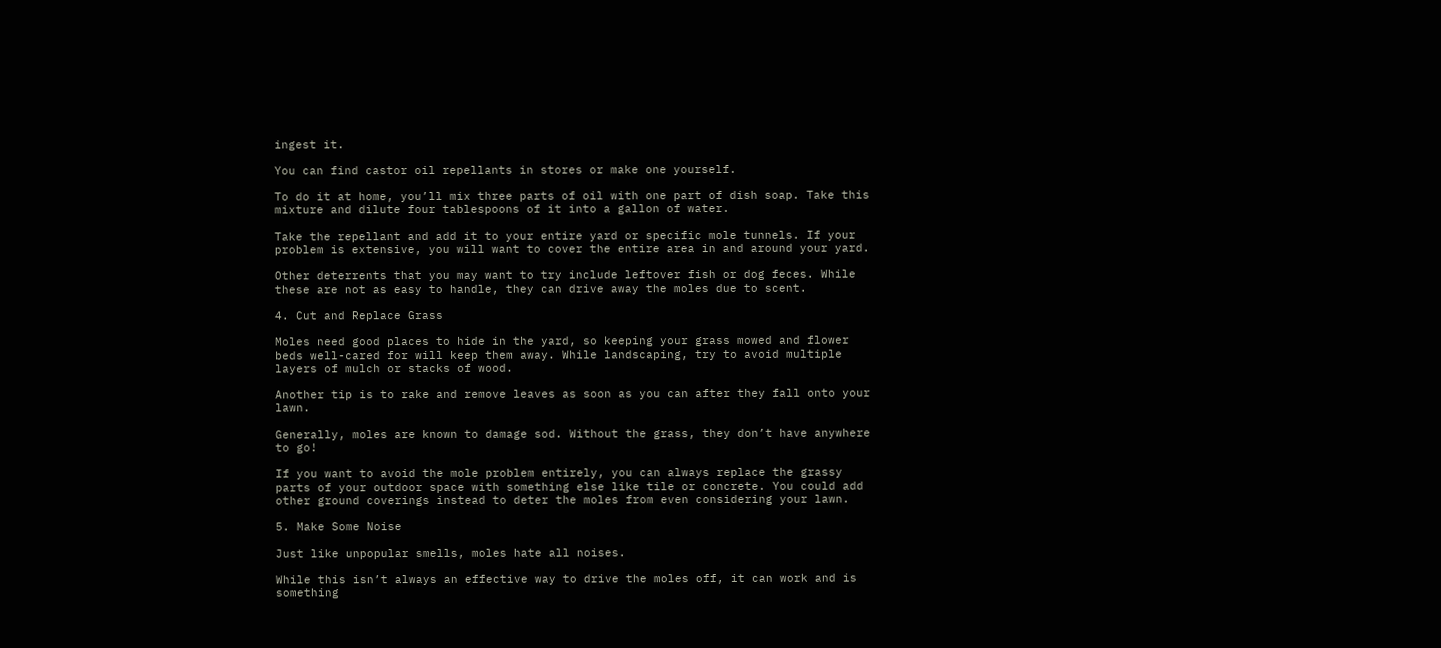ingest it.

You can find castor oil repellants in stores or make one yourself.

To do it at home, you’ll mix three parts of oil with one part of dish soap. Take this mixture and dilute four tablespoons of it into a gallon of water.

Take the repellant and add it to your entire yard or specific mole tunnels. If your problem is extensive, you will want to cover the entire area in and around your yard.

Other deterrents that you may want to try include leftover fish or dog feces. While these are not as easy to handle, they can drive away the moles due to scent.

4. Cut and Replace Grass

Moles need good places to hide in the yard, so keeping your grass mowed and flower beds well-cared for will keep them away. While landscaping, try to avoid multiple layers of mulch or stacks of wood.

Another tip is to rake and remove leaves as soon as you can after they fall onto your lawn.

Generally, moles are known to damage sod. Without the grass, they don’t have anywhere to go!

If you want to avoid the mole problem entirely, you can always replace the grassy parts of your outdoor space with something else like tile or concrete. You could add other ground coverings instead to deter the moles from even considering your lawn.

5. Make Some Noise

Just like unpopular smells, moles hate all noises.

While this isn’t always an effective way to drive the moles off, it can work and is something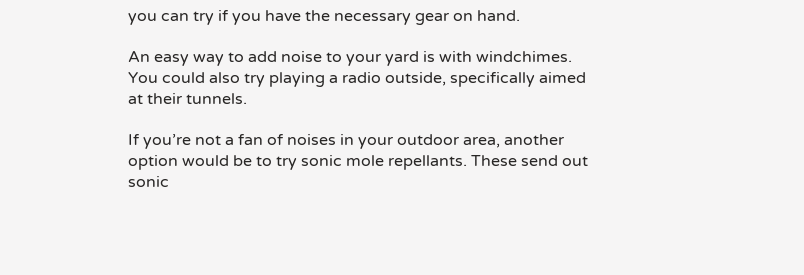you can try if you have the necessary gear on hand.

An easy way to add noise to your yard is with windchimes. You could also try playing a radio outside, specifically aimed at their tunnels.

If you’re not a fan of noises in your outdoor area, another option would be to try sonic mole repellants. These send out sonic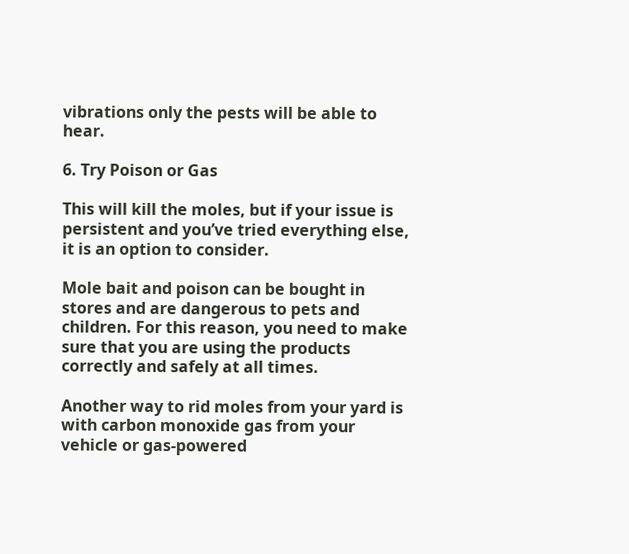vibrations only the pests will be able to hear.

6. Try Poison or Gas

This will kill the moles, but if your issue is persistent and you’ve tried everything else, it is an option to consider.

Mole bait and poison can be bought in stores and are dangerous to pets and children. For this reason, you need to make sure that you are using the products correctly and safely at all times.

Another way to rid moles from your yard is with carbon monoxide gas from your vehicle or gas-powered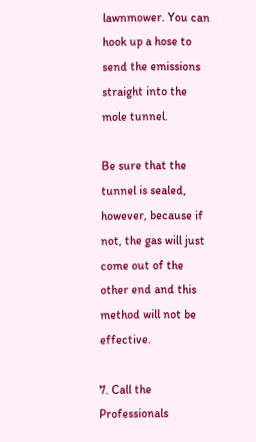lawnmower. You can hook up a hose to send the emissions straight into the mole tunnel.

Be sure that the tunnel is sealed, however, because if not, the gas will just come out of the other end and this method will not be effective.

7. Call the Professionals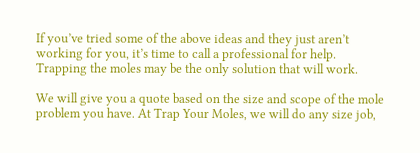If you’ve tried some of the above ideas and they just aren’t working for you, it’s time to call a professional for help. Trapping the moles may be the only solution that will work.

We will give you a quote based on the size and scope of the mole problem you have. At Trap Your Moles, we will do any size job,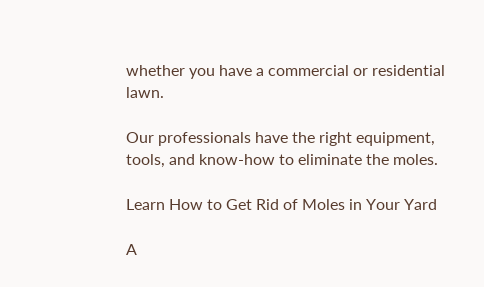whether you have a commercial or residential lawn.

Our professionals have the right equipment, tools, and know-how to eliminate the moles.

Learn How to Get Rid of Moles in Your Yard

A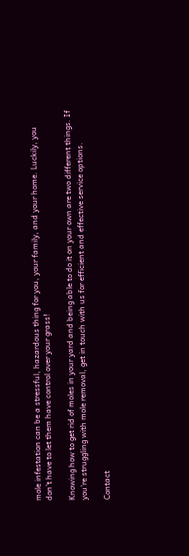mole infestation can be a stressful, hazardous thing for you, your family, and your home. Luckily, you don’t have to let them have control over your grass!

Knowing how to get rid of moles in your yard and being able to do it on your own are two different things. If you’re struggling with mole removal, get in touch with us for efficient and effective service options.

Contact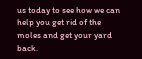us today to see how we can help you get rid of the moles and get your yard back.